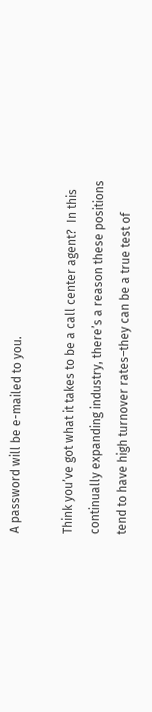A password will be e-mailed to you.

Think you’ve got what it takes to be a call center agent?  In this continually expanding industry, there’s a reason these positions tend to have high turnover rates–they can be a true test of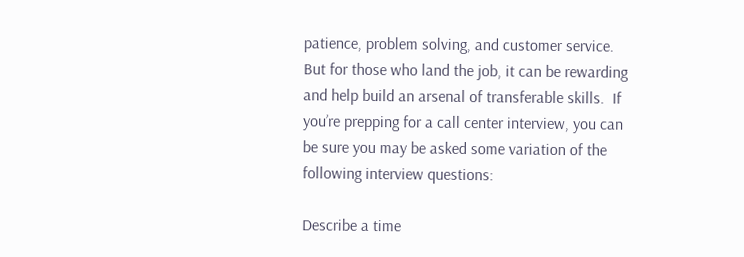patience, problem solving, and customer service.  But for those who land the job, it can be rewarding and help build an arsenal of transferable skills.  If you’re prepping for a call center interview, you can be sure you may be asked some variation of the following interview questions:

Describe a time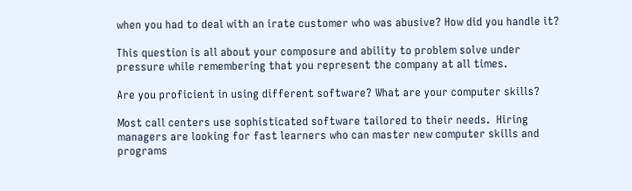when you had to deal with an irate customer who was abusive? How did you handle it?

This question is all about your composure and ability to problem solve under pressure while remembering that you represent the company at all times.

Are you proficient in using different software? What are your computer skills?

Most call centers use sophisticated software tailored to their needs.  Hiring managers are looking for fast learners who can master new computer skills and programs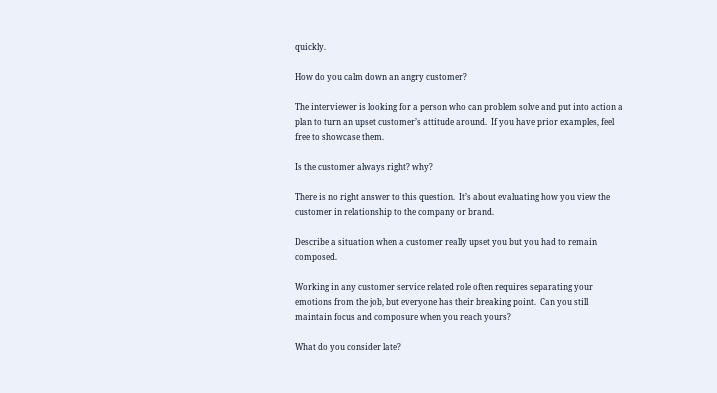quickly.

How do you calm down an angry customer?

The interviewer is looking for a person who can problem solve and put into action a plan to turn an upset customer’s attitude around.  If you have prior examples, feel free to showcase them.

Is the customer always right? why?

There is no right answer to this question.  It’s about evaluating how you view the customer in relationship to the company or brand.

Describe a situation when a customer really upset you but you had to remain composed.

Working in any customer service related role often requires separating your emotions from the job, but everyone has their breaking point.  Can you still maintain focus and composure when you reach yours?

What do you consider late?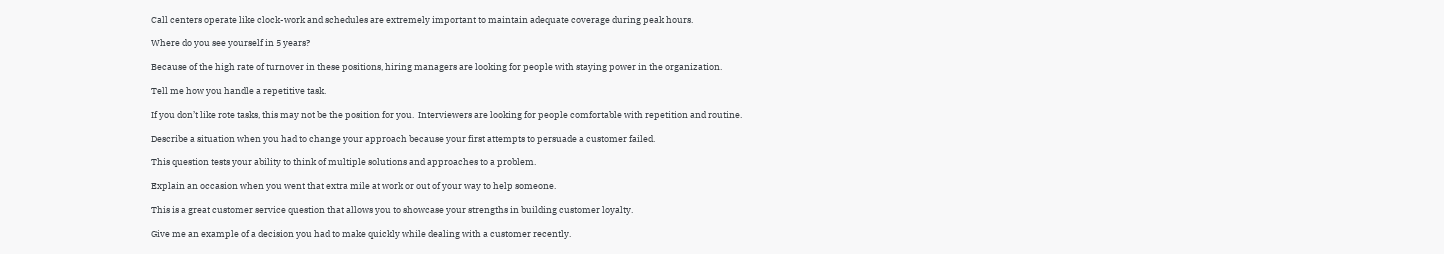Call centers operate like clock-work and schedules are extremely important to maintain adequate coverage during peak hours.

Where do you see yourself in 5 years?

Because of the high rate of turnover in these positions, hiring managers are looking for people with staying power in the organization.

Tell me how you handle a repetitive task.

If you don’t like rote tasks, this may not be the position for you.  Interviewers are looking for people comfortable with repetition and routine.

Describe a situation when you had to change your approach because your first attempts to persuade a customer failed.

This question tests your ability to think of multiple solutions and approaches to a problem.

Explain an occasion when you went that extra mile at work or out of your way to help someone.

This is a great customer service question that allows you to showcase your strengths in building customer loyalty.

Give me an example of a decision you had to make quickly while dealing with a customer recently.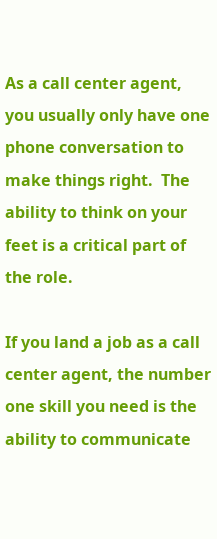As a call center agent, you usually only have one phone conversation to make things right.  The ability to think on your feet is a critical part of the role.

If you land a job as a call center agent, the number one skill you need is the ability to communicate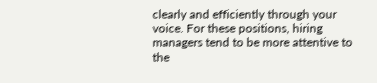clearly and efficiently through your voice. For these positions, hiring managers tend to be more attentive to the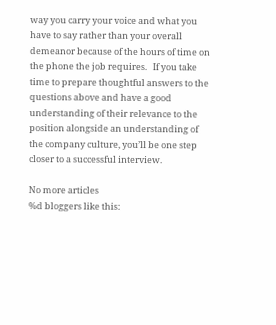way you carry your voice and what you have to say rather than your overall demeanor because of the hours of time on the phone the job requires.   If you take time to prepare thoughtful answers to the questions above and have a good understanding of their relevance to the position alongside an understanding of the company culture, you’ll be one step closer to a successful interview.

No more articles
%d bloggers like this: